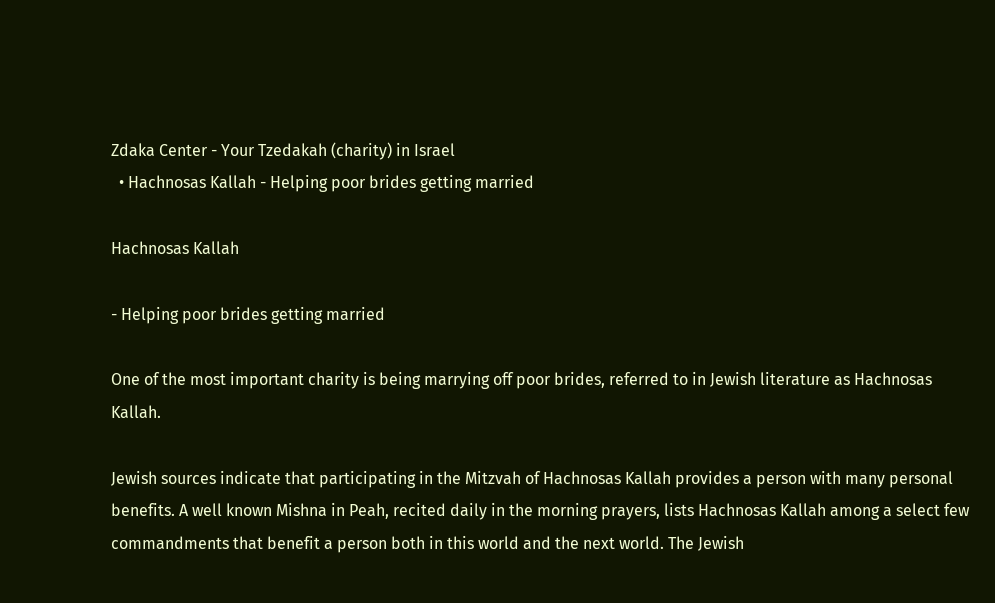Zdaka Center - Your Tzedakah (charity) in Israel
  • Hachnosas Kallah - Helping poor brides getting married

Hachnosas Kallah

- Helping poor brides getting married

One of the most important charity is being marrying off poor brides, referred to in Jewish literature as Hachnosas Kallah.

Jewish sources indicate that participating in the Mitzvah of Hachnosas Kallah provides a person with many personal benefits. A well known Mishna in Peah, recited daily in the morning prayers, lists Hachnosas Kallah among a select few commandments that benefit a person both in this world and the next world. The Jewish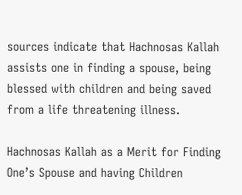sources indicate that Hachnosas Kallah assists one in finding a spouse, being blessed with children and being saved from a life threatening illness.

Hachnosas Kallah as a Merit for Finding One’s Spouse and having Children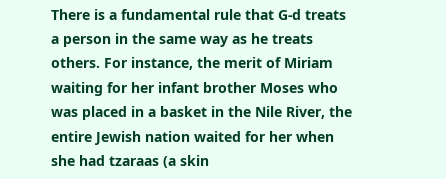There is a fundamental rule that G-d treats a person in the same way as he treats others. For instance, the merit of Miriam waiting for her infant brother Moses who was placed in a basket in the Nile River, the entire Jewish nation waited for her when she had tzaraas (a skin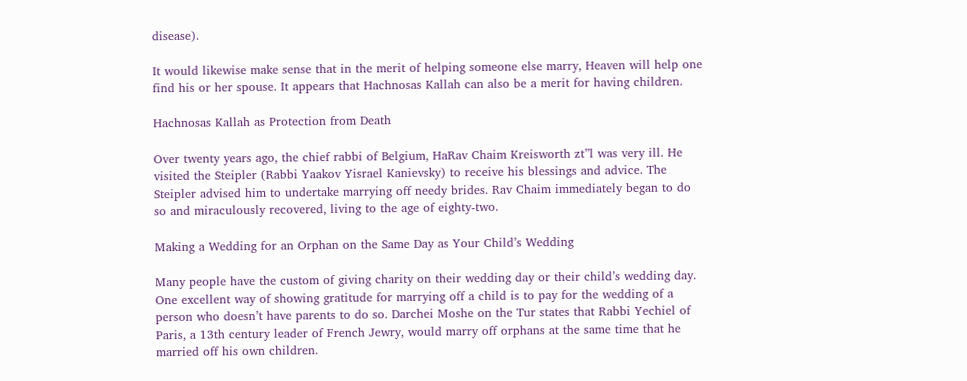disease).

It would likewise make sense that in the merit of helping someone else marry, Heaven will help one find his or her spouse. It appears that Hachnosas Kallah can also be a merit for having children.

Hachnosas Kallah as Protection from Death

Over twenty years ago, the chief rabbi of Belgium, HaRav Chaim Kreisworth zt”l was very ill. He visited the Steipler (Rabbi Yaakov Yisrael Kanievsky) to receive his blessings and advice. The Steipler advised him to undertake marrying off needy brides. Rav Chaim immediately began to do so and miraculously recovered, living to the age of eighty-two.

Making a Wedding for an Orphan on the Same Day as Your Child’s Wedding

Many people have the custom of giving charity on their wedding day or their child’s wedding day. One excellent way of showing gratitude for marrying off a child is to pay for the wedding of a person who doesn’t have parents to do so. Darchei Moshe on the Tur states that Rabbi Yechiel of Paris, a 13th century leader of French Jewry, would marry off orphans at the same time that he married off his own children.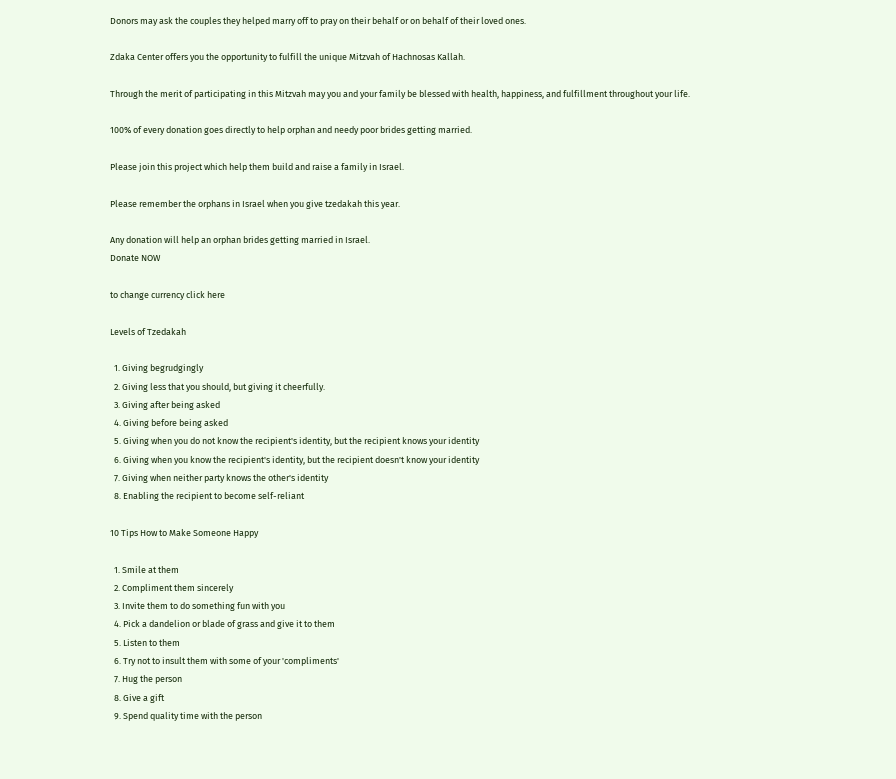Donors may ask the couples they helped marry off to pray on their behalf or on behalf of their loved ones.

Zdaka Center offers you the opportunity to fulfill the unique Mitzvah of Hachnosas Kallah.

Through the merit of participating in this Mitzvah may you and your family be blessed with health, happiness, and fulfillment throughout your life.

100% of every donation goes directly to help orphan and needy poor brides getting married.

Please join this project which help them build and raise a family in Israel.

Please remember the orphans in Israel when you give tzedakah this year.

Any donation will help an orphan brides getting married in Israel.
Donate NOW

to change currency click here

Levels of Tzedakah

  1. Giving begrudgingly
  2. Giving less that you should, but giving it cheerfully.
  3. Giving after being asked
  4. Giving before being asked
  5. Giving when you do not know the recipient's identity, but the recipient knows your identity
  6. Giving when you know the recipient's identity, but the recipient doesn't know your identity
  7. Giving when neither party knows the other's identity
  8. Enabling the recipient to become self-reliant

10 Tips How to Make Someone Happy

  1. Smile at them
  2. Compliment them sincerely
  3. Invite them to do something fun with you
  4. Pick a dandelion or blade of grass and give it to them
  5. Listen to them
  6. Try not to insult them with some of your 'compliments'
  7. Hug the person
  8. Give a gift
  9. Spend quality time with the person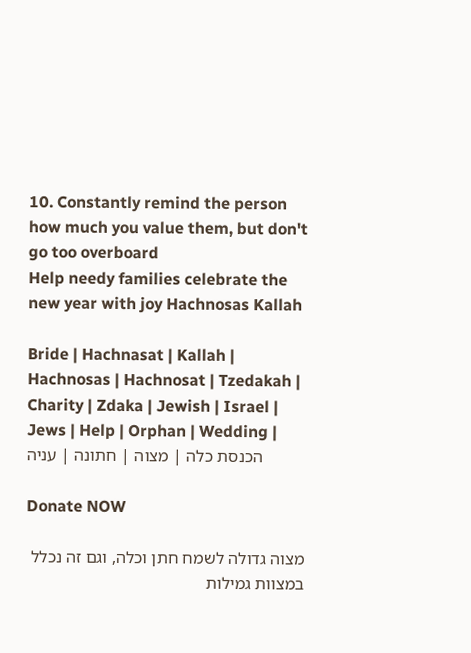10. Constantly remind the person how much you value them, but don't go too overboard
Help needy families celebrate the new year with joy Hachnosas Kallah

Bride | Hachnasat | Kallah | Hachnosas | Hachnosat | Tzedakah | Charity | Zdaka | Jewish | Israel | Jews | Help | Orphan | Wedding | הכנסת כלה | מצוה | חתונה | עניה

Donate NOW

מצוה גדולה לשמח חתן וכלה, וגם זה נכלל במצוות גמילות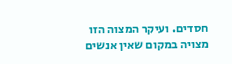חסדים. ועיקר המצוה הזו מצויה במקום שאין אנשים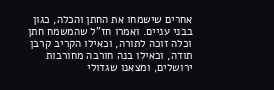אחרים שישמחו את החתן והכלה, כגון בבני עניים. ואמרו חז"ל שהמשמח חתן וכלה זוכה לתורה, וכאילו הקריב קרבן תודה, וכאילו בנה חורבה מחורבות ירושלים, ומצאנו שגדולי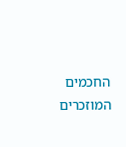החכמים המוזכרים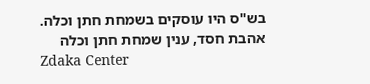בש"ס היו עוסקים בשמחת חתן וכלה.
אהבת חסד, ענין שמחת חתן וכלה
Zdaka Center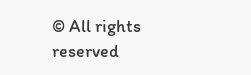© All rights reserved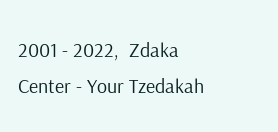2001 - 2022,  Zdaka Center - Your Tzedakah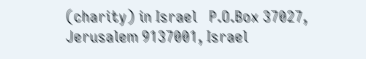(charity) in Israel   P.O.Box 37027, Jerusalem 9137001, Israel